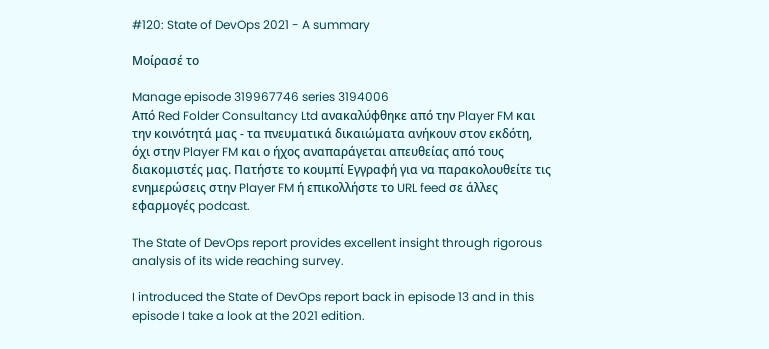#120: State of DevOps 2021 - A summary

Μοίρασέ το

Manage episode 319967746 series 3194006
Από Red Folder Consultancy Ltd ανακαλύφθηκε από την Player FM και την κοινότητά μας - τα πνευματικά δικαιώματα ανήκουν στον εκδότη, όχι στην Player FM και ο ήχος αναπαράγεται απευθείας από τους διακομιστές μας. Πατήστε το κουμπί Εγγραφή για να παρακολουθείτε τις ενημερώσεις στην Player FM ή επικολλήστε το URL feed σε άλλες εφαρμογές podcast.

The State of DevOps report provides excellent insight through rigorous analysis of its wide reaching survey.

I introduced the State of DevOps report back in episode 13 and in this episode I take a look at the 2021 edition.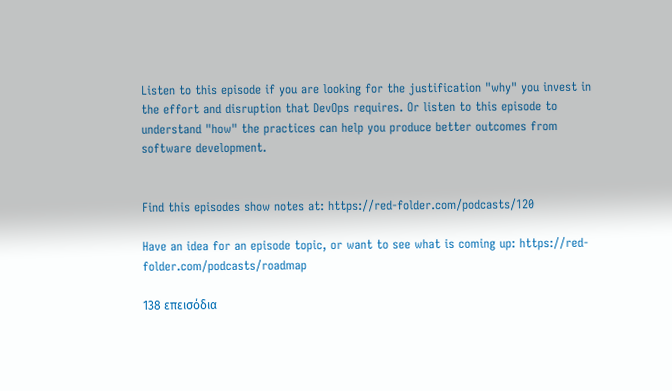Listen to this episode if you are looking for the justification "why" you invest in the effort and disruption that DevOps requires. Or listen to this episode to understand "how" the practices can help you produce better outcomes from software development.


Find this episodes show notes at: https://red-folder.com/podcasts/120

Have an idea for an episode topic, or want to see what is coming up: https://red-folder.com/podcasts/roadmap

138 επεισόδια